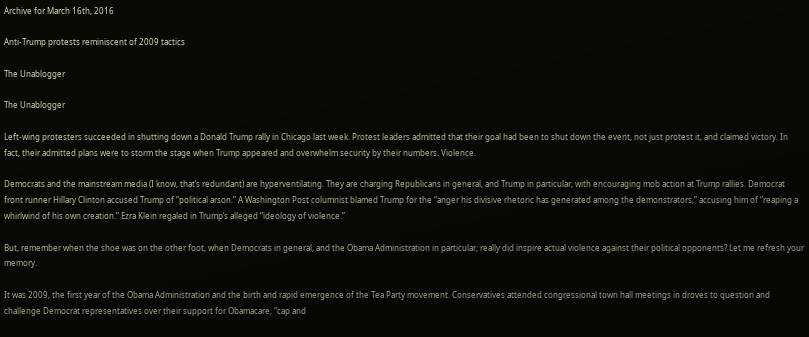Archive for March 16th, 2016

Anti-Trump protests reminiscent of 2009 tactics

The Unablogger

The Unablogger

Left-wing protesters succeeded in shutting down a Donald Trump rally in Chicago last week. Protest leaders admitted that their goal had been to shut down the event, not just protest it, and claimed victory. In fact, their admitted plans were to storm the stage when Trump appeared and overwhelm security by their numbers. Violence.

Democrats and the mainstream media (I know, that’s redundant) are hyperventilating. They are charging Republicans in general, and Trump in particular, with encouraging mob action at Trump rallies. Democrat front runner Hillary Clinton accused Trump of “political arson.” A Washington Post columnist blamed Trump for the “anger his divisive rhetoric has generated among the demonstrators,” accusing him of “reaping a whirlwind of his own creation.” Ezra Klein regaled in Trump’s alleged “ideology of violence.”

But, remember when the shoe was on the other foot, when Democrats in general, and the Obama Administration in particular, really did inspire actual violence against their political opponents? Let me refresh your memory.

It was 2009, the first year of the Obama Administration and the birth and rapid emergence of the Tea Party movement. Conservatives attended congressional town hall meetings in droves to question and challenge Democrat representatives over their support for Obamacare, “cap and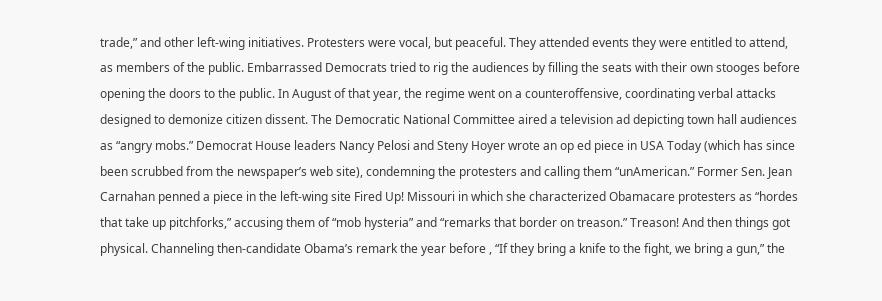trade,” and other left-wing initiatives. Protesters were vocal, but peaceful. They attended events they were entitled to attend, as members of the public. Embarrassed Democrats tried to rig the audiences by filling the seats with their own stooges before opening the doors to the public. In August of that year, the regime went on a counteroffensive, coordinating verbal attacks designed to demonize citizen dissent. The Democratic National Committee aired a television ad depicting town hall audiences as “angry mobs.” Democrat House leaders Nancy Pelosi and Steny Hoyer wrote an op ed piece in USA Today (which has since been scrubbed from the newspaper’s web site), condemning the protesters and calling them “unAmerican.” Former Sen. Jean Carnahan penned a piece in the left-wing site Fired Up! Missouri in which she characterized Obamacare protesters as “hordes that take up pitchforks,” accusing them of “mob hysteria” and “remarks that border on treason.” Treason! And then things got physical. Channeling then-candidate Obama’s remark the year before , “If they bring a knife to the fight, we bring a gun,” the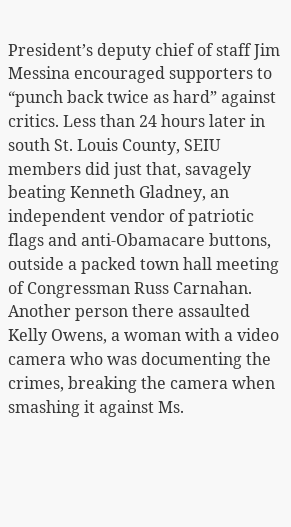President’s deputy chief of staff Jim Messina encouraged supporters to “punch back twice as hard” against critics. Less than 24 hours later in south St. Louis County, SEIU members did just that, savagely beating Kenneth Gladney, an independent vendor of patriotic flags and anti-Obamacare buttons, outside a packed town hall meeting of Congressman Russ Carnahan. Another person there assaulted Kelly Owens, a woman with a video camera who was documenting the crimes, breaking the camera when smashing it against Ms.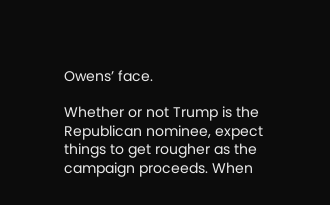Owens’ face.

Whether or not Trump is the Republican nominee, expect things to get rougher as the campaign proceeds. When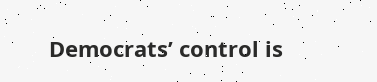Democrats’ control is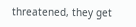threatened, they get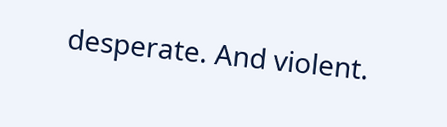desperate. And violent.